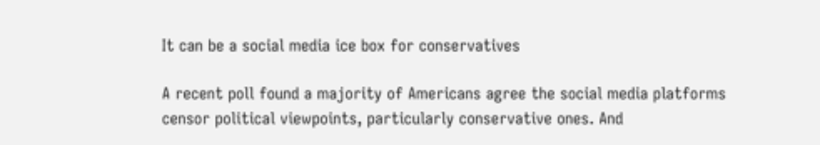It can be a social media ice box for conservatives

A recent poll found a majority of Americans agree the social media platforms censor political viewpoints, particularly conservative ones. And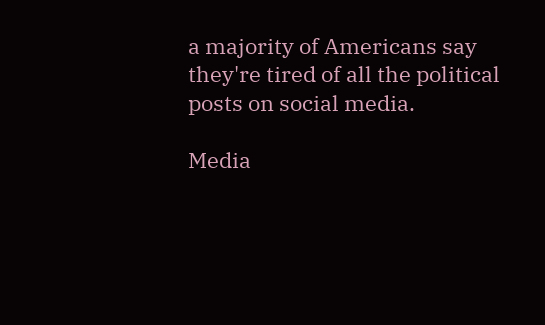a majority of Americans say they're tired of all the political posts on social media.

Media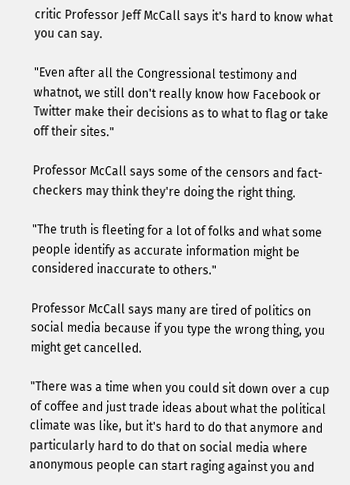critic Professor Jeff McCall says it's hard to know what you can say.

"Even after all the Congressional testimony and whatnot, we still don't really know how Facebook or Twitter make their decisions as to what to flag or take off their sites."

Professor McCall says some of the censors and fact-checkers may think they're doing the right thing.

"The truth is fleeting for a lot of folks and what some people identify as accurate information might be considered inaccurate to others."

Professor McCall says many are tired of politics on social media because if you type the wrong thing, you might get cancelled.

"There was a time when you could sit down over a cup of coffee and just trade ideas about what the political climate was like, but it's hard to do that anymore and particularly hard to do that on social media where anonymous people can start raging against you and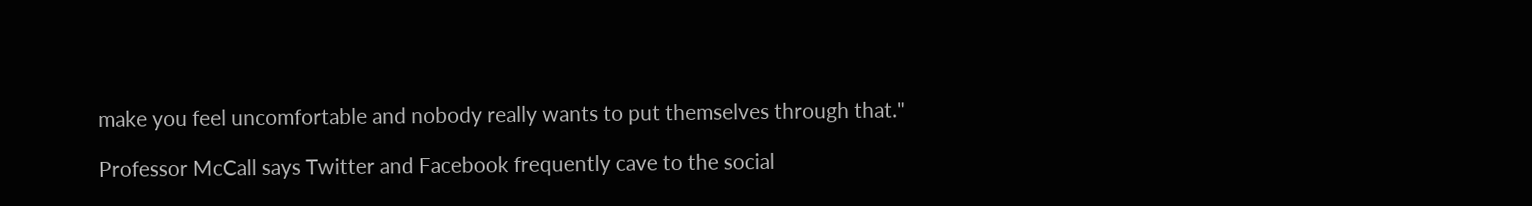make you feel uncomfortable and nobody really wants to put themselves through that."

Professor McCall says Twitter and Facebook frequently cave to the social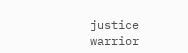justice warrior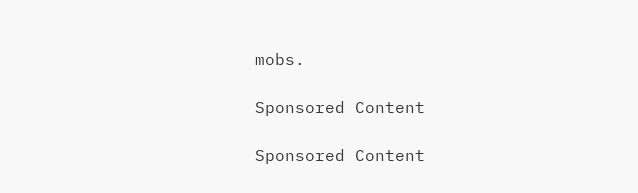mobs.

Sponsored Content

Sponsored Content